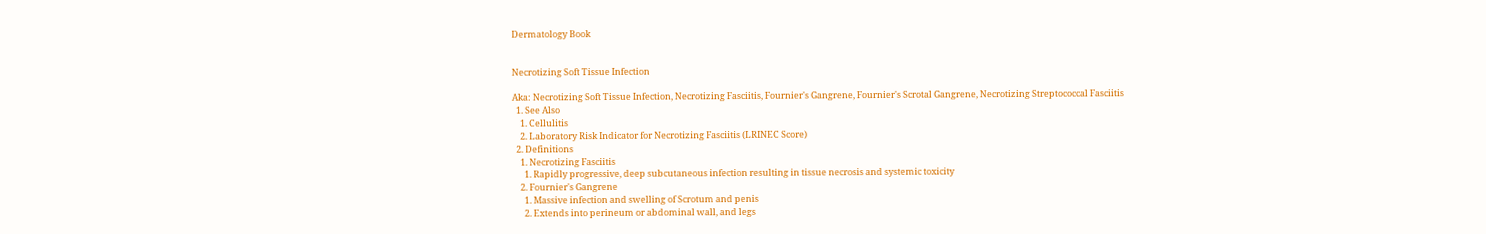Dermatology Book


Necrotizing Soft Tissue Infection

Aka: Necrotizing Soft Tissue Infection, Necrotizing Fasciitis, Fournier's Gangrene, Fournier's Scrotal Gangrene, Necrotizing Streptococcal Fasciitis
  1. See Also
    1. Cellulitis
    2. Laboratory Risk Indicator for Necrotizing Fasciitis (LRINEC Score)
  2. Definitions
    1. Necrotizing Fasciitis
      1. Rapidly progressive, deep subcutaneous infection resulting in tissue necrosis and systemic toxicity
    2. Fournier's Gangrene
      1. Massive infection and swelling of Scrotum and penis
      2. Extends into perineum or abdominal wall, and legs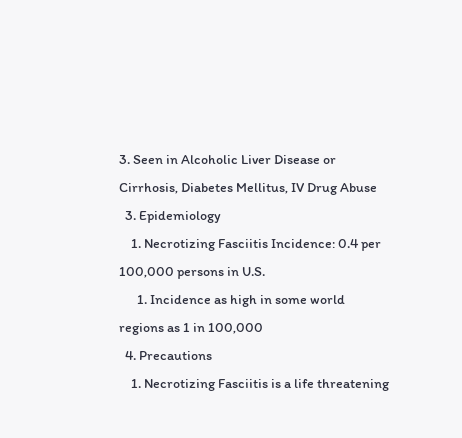3. Seen in Alcoholic Liver Disease or Cirrhosis, Diabetes Mellitus, IV Drug Abuse
  3. Epidemiology
    1. Necrotizing Fasciitis Incidence: 0.4 per 100,000 persons in U.S.
      1. Incidence as high in some world regions as 1 in 100,000
  4. Precautions
    1. Necrotizing Fasciitis is a life threatening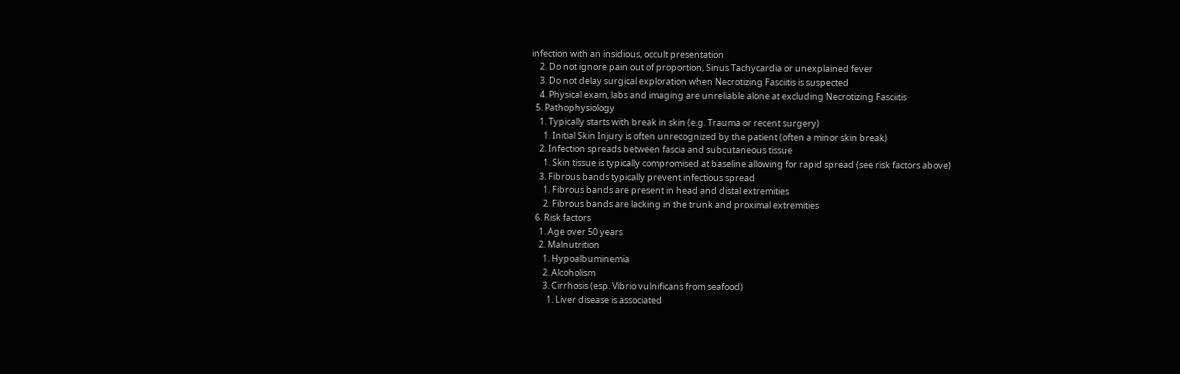infection with an insidious, occult presentation
    2. Do not ignore pain out of proportion, Sinus Tachycardia or unexplained fever
    3. Do not delay surgical exploration when Necrotizing Fasciitis is suspected
    4. Physical exam, labs and imaging are unreliable alone at excluding Necrotizing Fasciitis
  5. Pathophysiology
    1. Typically starts with break in skin (e.g. Trauma or recent surgery)
      1. Initial Skin Injury is often unrecognized by the patient (often a minor skin break)
    2. Infection spreads between fascia and subcutaneous tissue
      1. Skin tissue is typically compromised at baseline allowing for rapid spread (see risk factors above)
    3. Fibrous bands typically prevent infectious spread
      1. Fibrous bands are present in head and distal extremities
      2. Fibrous bands are lacking in the trunk and proximal extremities
  6. Risk factors
    1. Age over 50 years
    2. Malnutrition
      1. Hypoalbuminemia
      2. Alcoholism
      3. Cirrhosis (esp. Vibrio vulnificans from seafood)
        1. Liver disease is associated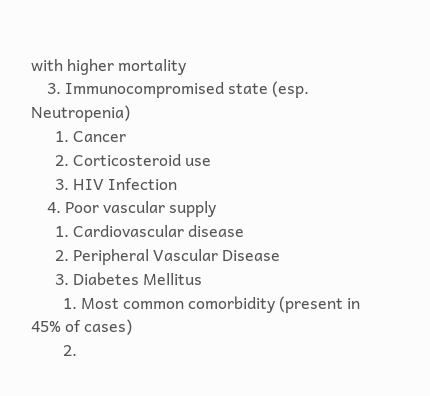with higher mortality
    3. Immunocompromised state (esp. Neutropenia)
      1. Cancer
      2. Corticosteroid use
      3. HIV Infection
    4. Poor vascular supply
      1. Cardiovascular disease
      2. Peripheral Vascular Disease
      3. Diabetes Mellitus
        1. Most common comorbidity (present in 45% of cases)
        2.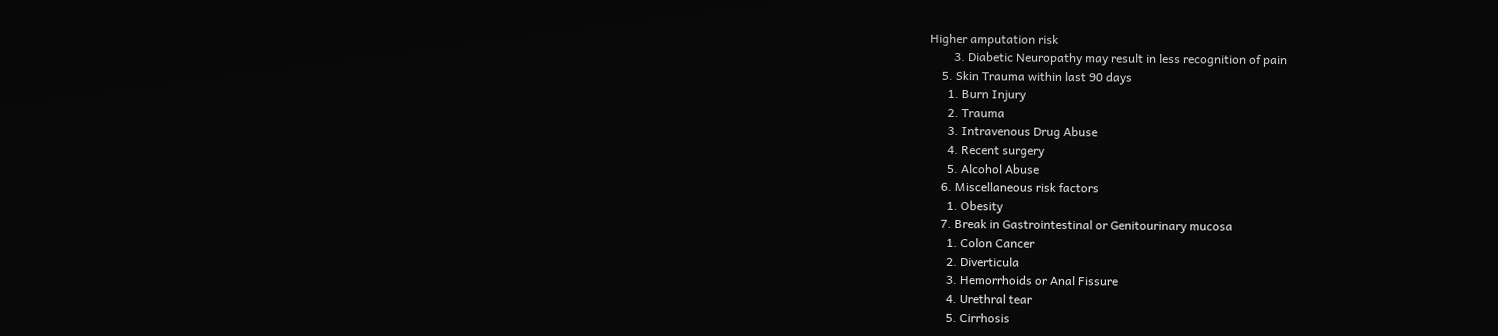Higher amputation risk
        3. Diabetic Neuropathy may result in less recognition of pain
    5. Skin Trauma within last 90 days
      1. Burn Injury
      2. Trauma
      3. Intravenous Drug Abuse
      4. Recent surgery
      5. Alcohol Abuse
    6. Miscellaneous risk factors
      1. Obesity
    7. Break in Gastrointestinal or Genitourinary mucosa
      1. Colon Cancer
      2. Diverticula
      3. Hemorrhoids or Anal Fissure
      4. Urethral tear
      5. Cirrhosis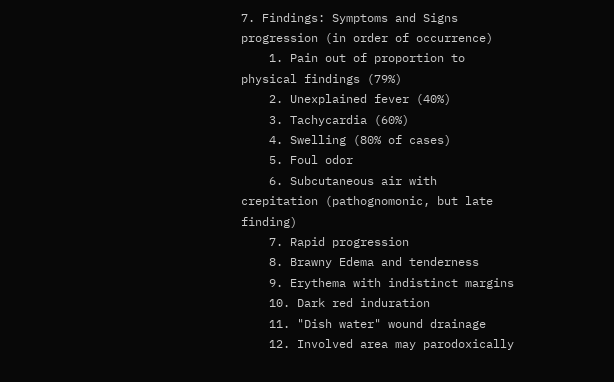7. Findings: Symptoms and Signs progression (in order of occurrence)
    1. Pain out of proportion to physical findings (79%)
    2. Unexplained fever (40%)
    3. Tachycardia (60%)
    4. Swelling (80% of cases)
    5. Foul odor
    6. Subcutaneous air with crepitation (pathognomonic, but late finding)
    7. Rapid progression
    8. Brawny Edema and tenderness
    9. Erythema with indistinct margins
    10. Dark red induration
    11. "Dish water" wound drainage
    12. Involved area may parodoxically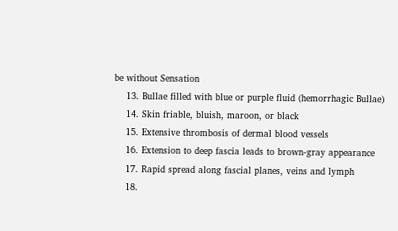be without Sensation
    13. Bullae filled with blue or purple fluid (hemorrhagic Bullae)
    14. Skin friable, bluish, maroon, or black
    15. Extensive thrombosis of dermal blood vessels
    16. Extension to deep fascia leads to brown-gray appearance
    17. Rapid spread along fascial planes, veins and lymph
    18.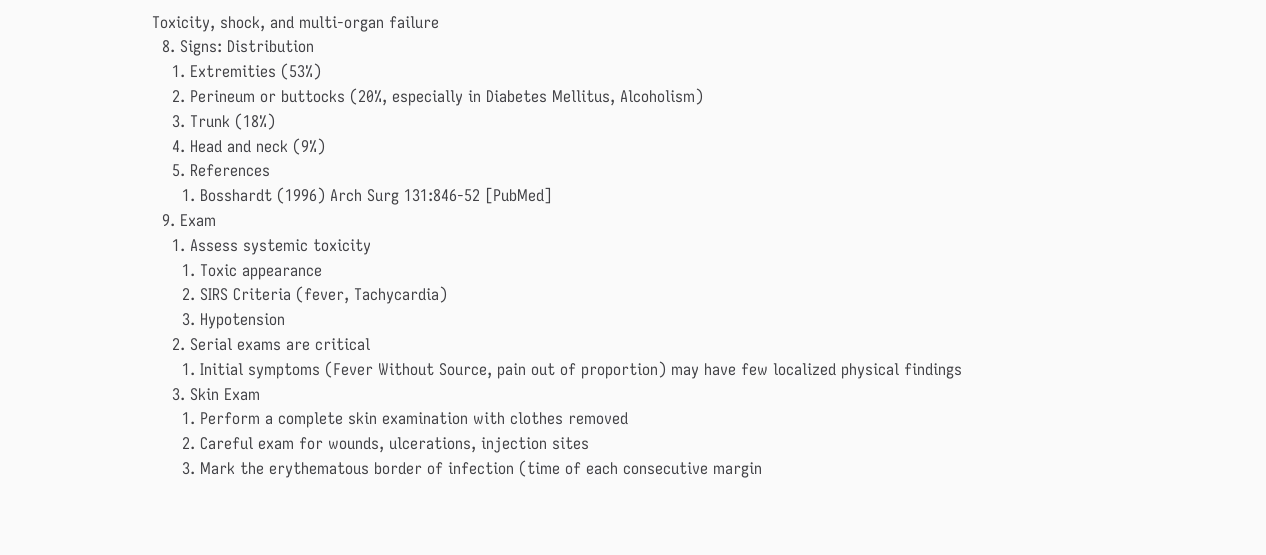Toxicity, shock, and multi-organ failure
  8. Signs: Distribution
    1. Extremities (53%)
    2. Perineum or buttocks (20%, especially in Diabetes Mellitus, Alcoholism)
    3. Trunk (18%)
    4. Head and neck (9%)
    5. References
      1. Bosshardt (1996) Arch Surg 131:846-52 [PubMed]
  9. Exam
    1. Assess systemic toxicity
      1. Toxic appearance
      2. SIRS Criteria (fever, Tachycardia)
      3. Hypotension
    2. Serial exams are critical
      1. Initial symptoms (Fever Without Source, pain out of proportion) may have few localized physical findings
    3. Skin Exam
      1. Perform a complete skin examination with clothes removed
      2. Careful exam for wounds, ulcerations, injection sites
      3. Mark the erythematous border of infection (time of each consecutive margin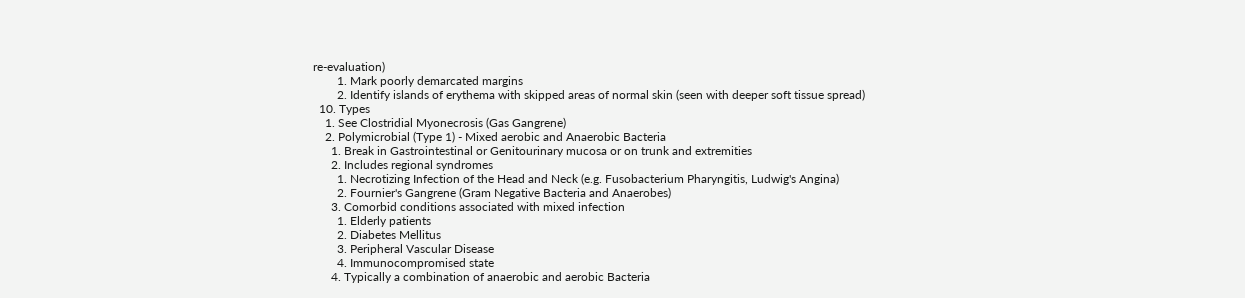re-evaluation)
        1. Mark poorly demarcated margins
        2. Identify islands of erythema with skipped areas of normal skin (seen with deeper soft tissue spread)
  10. Types
    1. See Clostridial Myonecrosis (Gas Gangrene)
    2. Polymicrobial (Type 1) - Mixed aerobic and Anaerobic Bacteria
      1. Break in Gastrointestinal or Genitourinary mucosa or on trunk and extremities
      2. Includes regional syndromes
        1. Necrotizing Infection of the Head and Neck (e.g. Fusobacterium Pharyngitis, Ludwig's Angina)
        2. Fournier's Gangrene (Gram Negative Bacteria and Anaerobes)
      3. Comorbid conditions associated with mixed infection
        1. Elderly patients
        2. Diabetes Mellitus
        3. Peripheral Vascular Disease
        4. Immunocompromised state
      4. Typically a combination of anaerobic and aerobic Bacteria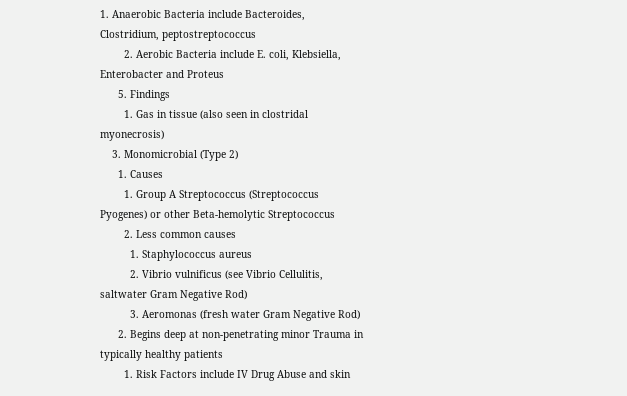1. Anaerobic Bacteria include Bacteroides, Clostridium, peptostreptococcus
        2. Aerobic Bacteria include E. coli, Klebsiella, Enterobacter and Proteus
      5. Findings
        1. Gas in tissue (also seen in clostridal myonecrosis)
    3. Monomicrobial (Type 2)
      1. Causes
        1. Group A Streptococcus (Streptococcus Pyogenes) or other Beta-hemolytic Streptococcus
        2. Less common causes
          1. Staphylococcus aureus
          2. Vibrio vulnificus (see Vibrio Cellulitis, saltwater Gram Negative Rod)
          3. Aeromonas (fresh water Gram Negative Rod)
      2. Begins deep at non-penetrating minor Trauma in typically healthy patients
        1. Risk Factors include IV Drug Abuse and skin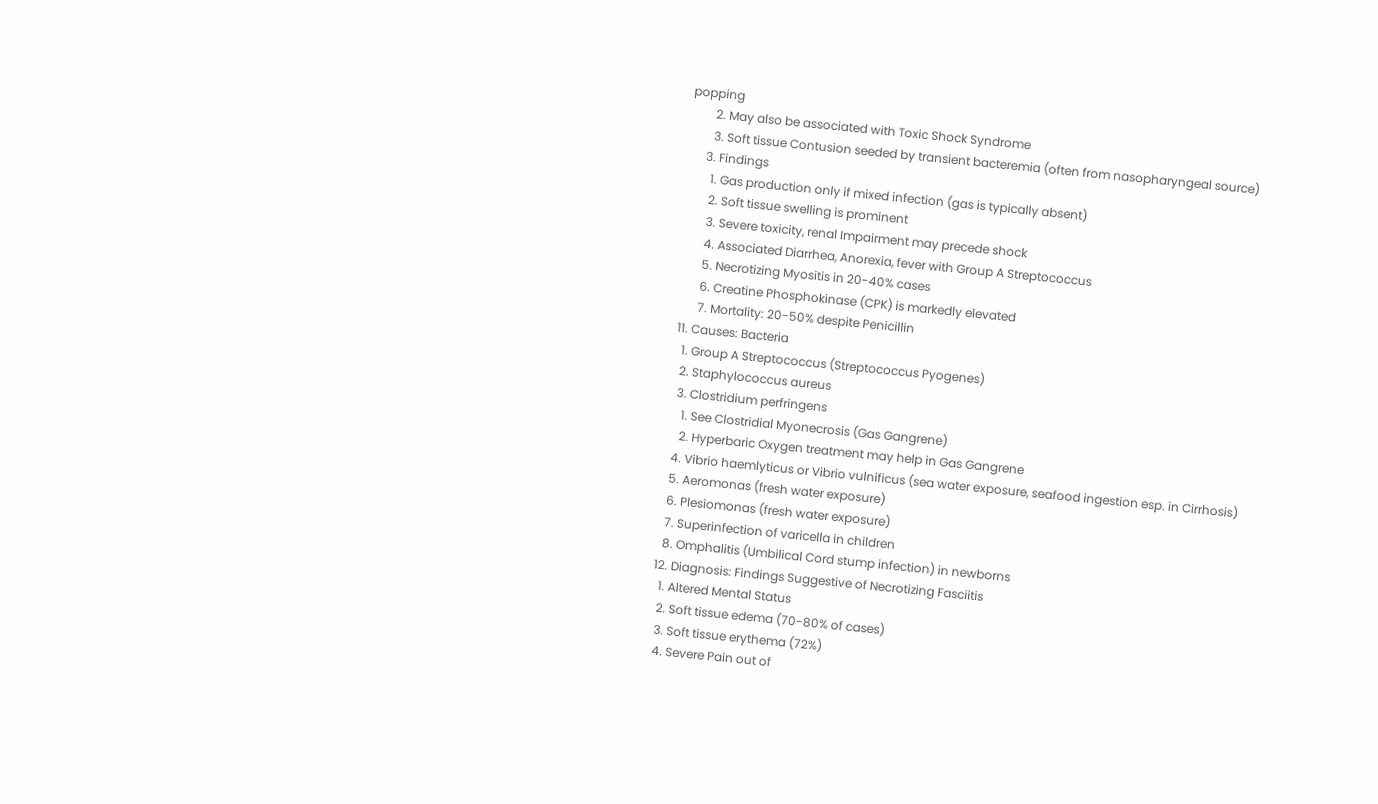popping
        2. May also be associated with Toxic Shock Syndrome
        3. Soft tissue Contusion seeded by transient bacteremia (often from nasopharyngeal source)
      3. Findings
        1. Gas production only if mixed infection (gas is typically absent)
        2. Soft tissue swelling is prominent
        3. Severe toxicity, renal Impairment may precede shock
        4. Associated Diarrhea, Anorexia, fever with Group A Streptococcus
        5. Necrotizing Myositis in 20-40% cases
        6. Creatine Phosphokinase (CPK) is markedly elevated
        7. Mortality: 20-50% despite Penicillin
  11. Causes: Bacteria
    1. Group A Streptococcus (Streptococcus Pyogenes)
    2. Staphylococcus aureus
    3. Clostridium perfringens
      1. See Clostridial Myonecrosis (Gas Gangrene)
      2. Hyperbaric Oxygen treatment may help in Gas Gangrene
    4. Vibrio haemlyticus or Vibrio vulnificus (sea water exposure, seafood ingestion esp. in Cirrhosis)
    5. Aeromonas (fresh water exposure)
    6. Plesiomonas (fresh water exposure)
    7. Superinfection of varicella in children
    8. Omphalitis (Umbilical Cord stump infection) in newborns
  12. Diagnosis: Findings Suggestive of Necrotizing Fasciitis
    1. Altered Mental Status
    2. Soft tissue edema (70-80% of cases)
    3. Soft tissue erythema (72%)
    4. Severe Pain out of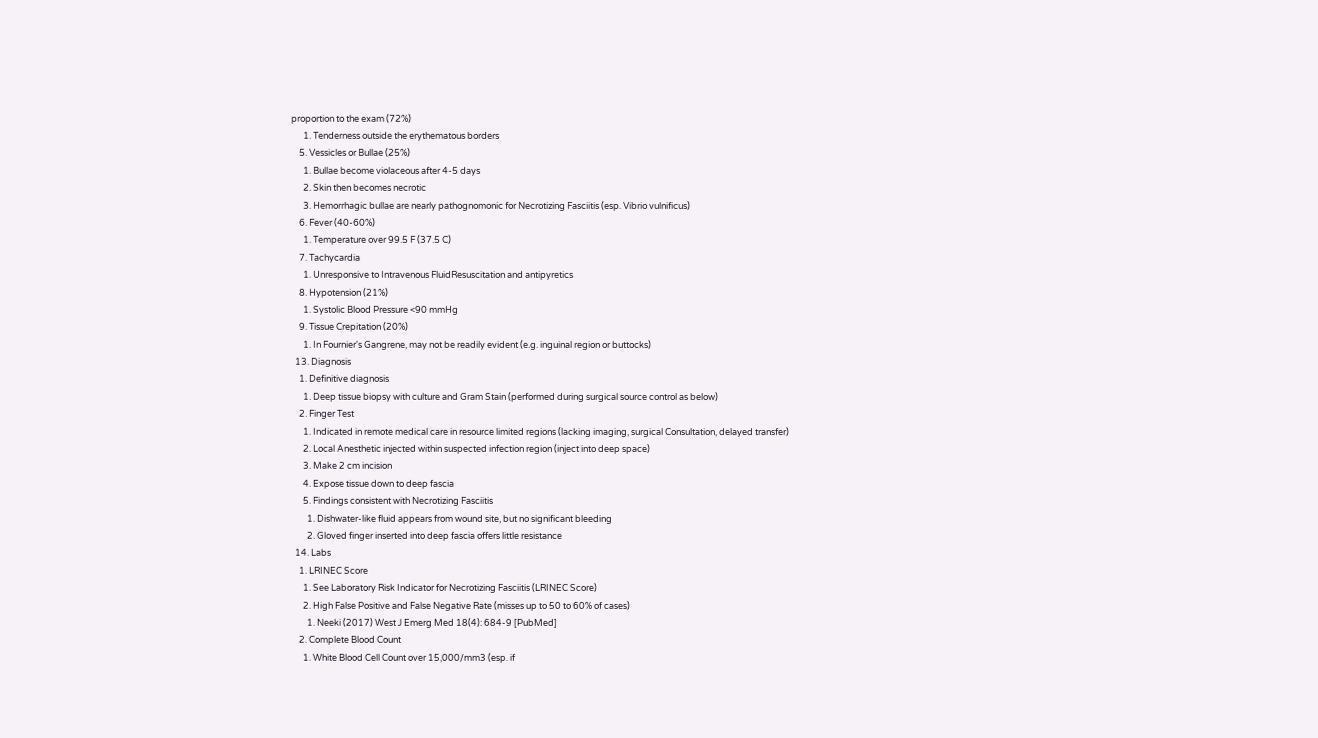proportion to the exam (72%)
      1. Tenderness outside the erythematous borders
    5. Vessicles or Bullae (25%)
      1. Bullae become violaceous after 4-5 days
      2. Skin then becomes necrotic
      3. Hemorrhagic bullae are nearly pathognomonic for Necrotizing Fasciitis (esp. Vibrio vulnificus)
    6. Fever (40-60%)
      1. Temperature over 99.5 F (37.5 C)
    7. Tachycardia
      1. Unresponsive to Intravenous FluidResuscitation and antipyretics
    8. Hypotension (21%)
      1. Systolic Blood Pressure <90 mmHg
    9. Tissue Crepitation (20%)
      1. In Fournier's Gangrene, may not be readily evident (e.g. inguinal region or buttocks)
  13. Diagnosis
    1. Definitive diagnosis
      1. Deep tissue biopsy with culture and Gram Stain (performed during surgical source control as below)
    2. Finger Test
      1. Indicated in remote medical care in resource limited regions (lacking imaging, surgical Consultation, delayed transfer)
      2. Local Anesthetic injected within suspected infection region (inject into deep space)
      3. Make 2 cm incision
      4. Expose tissue down to deep fascia
      5. Findings consistent with Necrotizing Fasciitis
        1. Dishwater-like fluid appears from wound site, but no significant bleeding
        2. Gloved finger inserted into deep fascia offers little resistance
  14. Labs
    1. LRINEC Score
      1. See Laboratory Risk Indicator for Necrotizing Fasciitis (LRINEC Score)
      2. High False Positive and False Negative Rate (misses up to 50 to 60% of cases)
        1. Neeki (2017) West J Emerg Med 18(4): 684-9 [PubMed]
    2. Complete Blood Count
      1. White Blood Cell Count over 15,000/mm3 (esp. if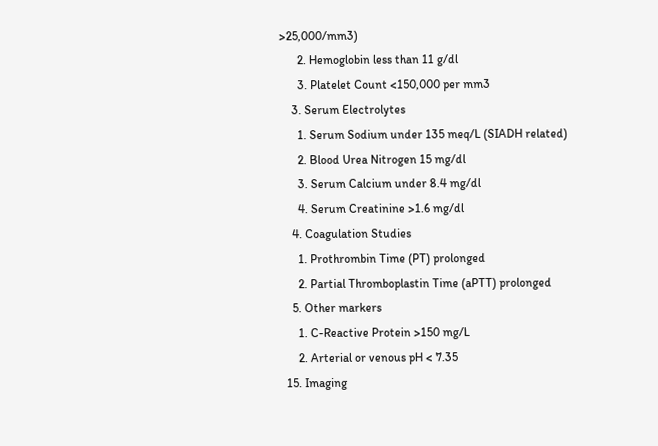>25,000/mm3)
      2. Hemoglobin less than 11 g/dl
      3. Platelet Count <150,000 per mm3
    3. Serum Electrolytes
      1. Serum Sodium under 135 meq/L (SIADH related)
      2. Blood Urea Nitrogen 15 mg/dl
      3. Serum Calcium under 8.4 mg/dl
      4. Serum Creatinine >1.6 mg/dl
    4. Coagulation Studies
      1. Prothrombin Time (PT) prolonged
      2. Partial Thromboplastin Time (aPTT) prolonged
    5. Other markers
      1. C-Reactive Protein >150 mg/L
      2. Arterial or venous pH < 7.35
  15. Imaging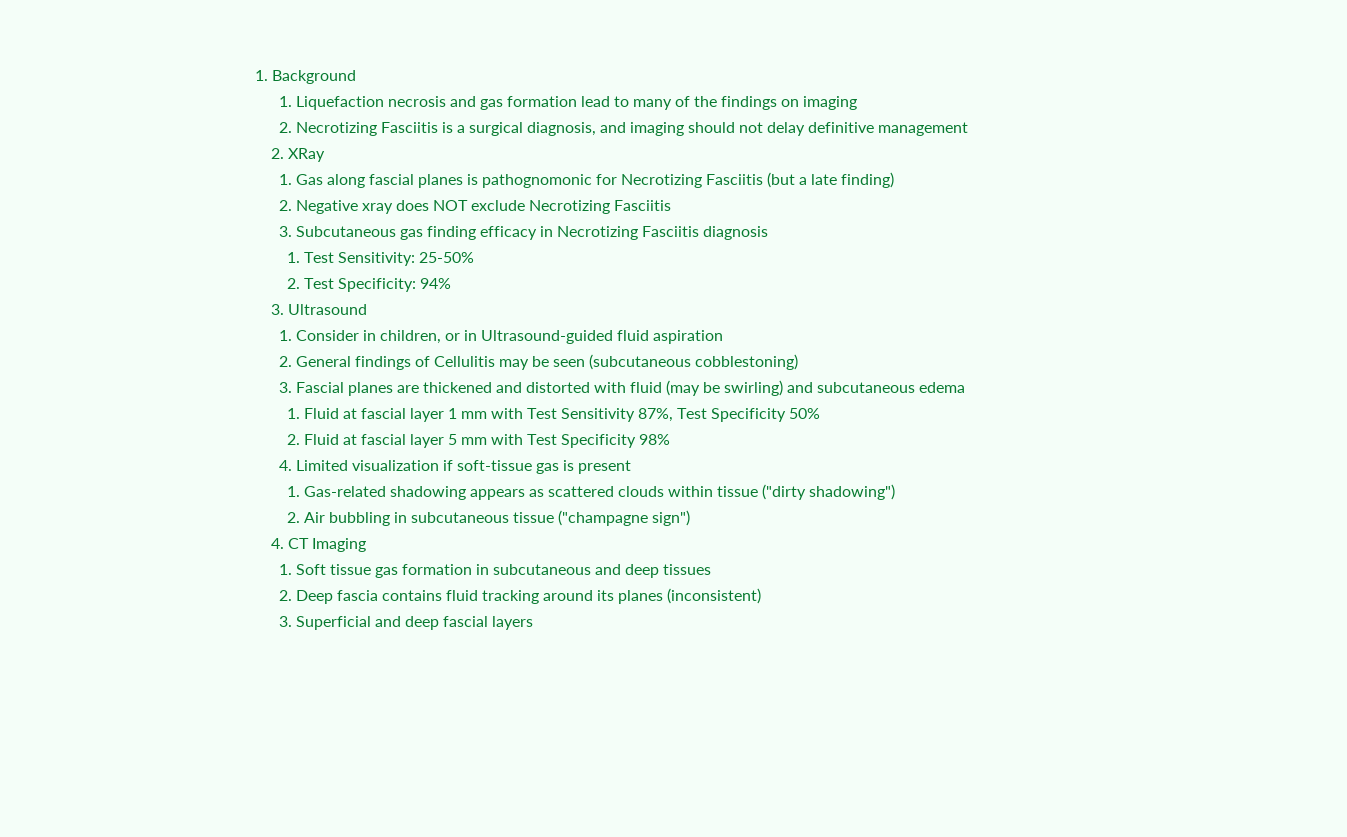1. Background
      1. Liquefaction necrosis and gas formation lead to many of the findings on imaging
      2. Necrotizing Fasciitis is a surgical diagnosis, and imaging should not delay definitive management
    2. XRay
      1. Gas along fascial planes is pathognomonic for Necrotizing Fasciitis (but a late finding)
      2. Negative xray does NOT exclude Necrotizing Fasciitis
      3. Subcutaneous gas finding efficacy in Necrotizing Fasciitis diagnosis
        1. Test Sensitivity: 25-50%
        2. Test Specificity: 94%
    3. Ultrasound
      1. Consider in children, or in Ultrasound-guided fluid aspiration
      2. General findings of Cellulitis may be seen (subcutaneous cobblestoning)
      3. Fascial planes are thickened and distorted with fluid (may be swirling) and subcutaneous edema
        1. Fluid at fascial layer 1 mm with Test Sensitivity 87%, Test Specificity 50%
        2. Fluid at fascial layer 5 mm with Test Specificity 98%
      4. Limited visualization if soft-tissue gas is present
        1. Gas-related shadowing appears as scattered clouds within tissue ("dirty shadowing")
        2. Air bubbling in subcutaneous tissue ("champagne sign")
    4. CT Imaging
      1. Soft tissue gas formation in subcutaneous and deep tissues
      2. Deep fascia contains fluid tracking around its planes (inconsistent)
      3. Superficial and deep fascial layers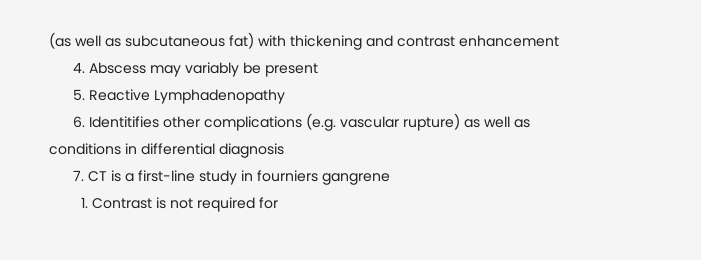(as well as subcutaneous fat) with thickening and contrast enhancement
      4. Abscess may variably be present
      5. Reactive Lymphadenopathy
      6. Identitifies other complications (e.g. vascular rupture) as well as conditions in differential diagnosis
      7. CT is a first-line study in fourniers gangrene
        1. Contrast is not required for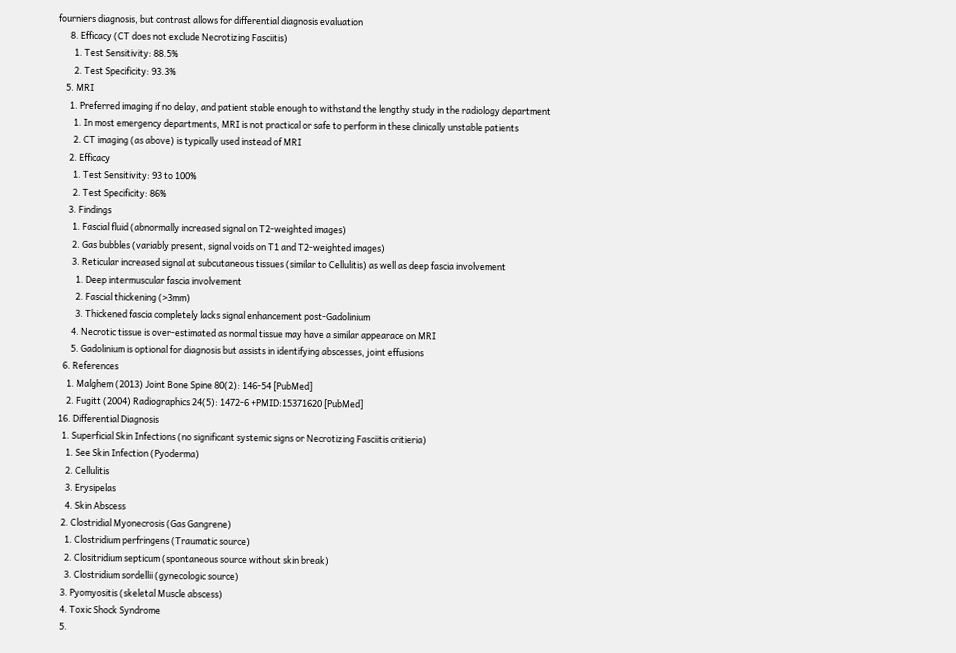fourniers diagnosis, but contrast allows for differential diagnosis evaluation
      8. Efficacy (CT does not exclude Necrotizing Fasciitis)
        1. Test Sensitivity: 88.5%
        2. Test Specificity: 93.3%
    5. MRI
      1. Preferred imaging if no delay, and patient stable enough to withstand the lengthy study in the radiology department
        1. In most emergency departments, MRI is not practical or safe to perform in these clinically unstable patients
        2. CT imaging (as above) is typically used instead of MRI
      2. Efficacy
        1. Test Sensitivity: 93 to 100%
        2. Test Specificity: 86%
      3. Findings
        1. Fascial fluid (abnormally increased signal on T2-weighted images)
        2. Gas bubbles (variably present, signal voids on T1 and T2-weighted images)
        3. Reticular increased signal at subcutaneous tissues (similar to Cellulitis) as well as deep fascia involvement
          1. Deep intermuscular fascia involvement
          2. Fascial thickening (>3mm)
          3. Thickened fascia completely lacks signal enhancement post-Gadolinium
        4. Necrotic tissue is over-estimated as normal tissue may have a similar appearace on MRI
        5. Gadolinium is optional for diagnosis but assists in identifying abscesses, joint effusions
    6. References
      1. Malghem (2013) Joint Bone Spine 80(2): 146-54 [PubMed]
      2. Fugitt (2004) Radiographics 24(5): 1472-6 +PMID:15371620 [PubMed]
  16. Differential Diagnosis
    1. Superficial Skin Infections (no significant systemic signs or Necrotizing Fasciitis critieria)
      1. See Skin Infection (Pyoderma)
      2. Cellulitis
      3. Erysipelas
      4. Skin Abscess
    2. Clostridial Myonecrosis (Gas Gangrene)
      1. Clostridium perfringens (Traumatic source)
      2. Clositridium septicum (spontaneous source without skin break)
      3. Clostridium sordellii (gynecologic source)
    3. Pyomyositis (skeletal Muscle abscess)
    4. Toxic Shock Syndrome
    5.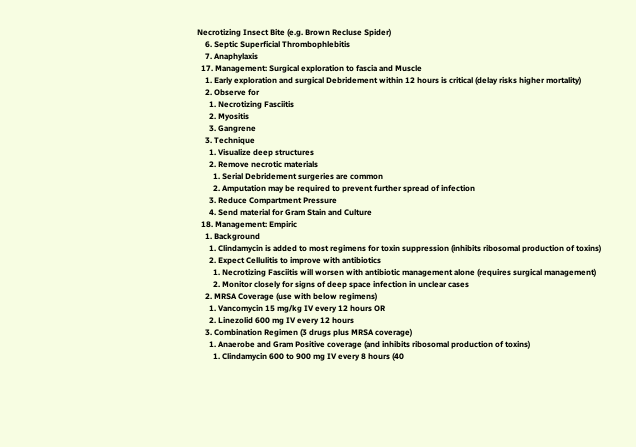Necrotizing Insect Bite (e.g. Brown Recluse Spider)
    6. Septic Superficial Thrombophlebitis
    7. Anaphylaxis
  17. Management: Surgical exploration to fascia and Muscle
    1. Early exploration and surgical Debridement within 12 hours is critical (delay risks higher mortality)
    2. Observe for
      1. Necrotizing Fasciitis
      2. Myositis
      3. Gangrene
    3. Technique
      1. Visualize deep structures
      2. Remove necrotic materials
        1. Serial Debridement surgeries are common
        2. Amputation may be required to prevent further spread of infection
      3. Reduce Compartment Pressure
      4. Send material for Gram Stain and Culture
  18. Management: Empiric
    1. Background
      1. Clindamycin is added to most regimens for toxin suppression (inhibits ribosomal production of toxins)
      2. Expect Cellulitis to improve with antibiotics
        1. Necrotizing Fasciitis will worsen with antibiotic management alone (requires surgical management)
        2. Monitor closely for signs of deep space infection in unclear cases
    2. MRSA Coverage (use with below regimens)
      1. Vancomycin 15 mg/kg IV every 12 hours OR
      2. Linezolid 600 mg IV every 12 hours
    3. Combination Regimen (3 drugs plus MRSA coverage)
      1. Anaerobe and Gram Positive coverage (and inhibits ribosomal production of toxins)
        1. Clindamycin 600 to 900 mg IV every 8 hours (40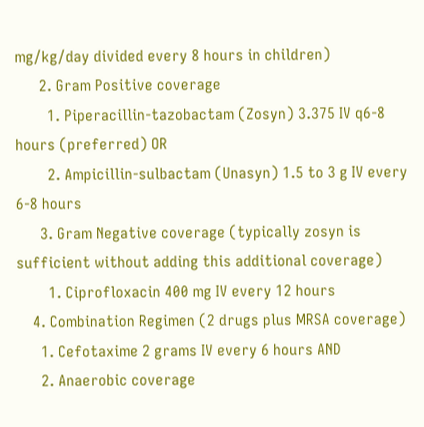mg/kg/day divided every 8 hours in children)
      2. Gram Positive coverage
        1. Piperacillin-tazobactam (Zosyn) 3.375 IV q6-8 hours (preferred) OR
        2. Ampicillin-sulbactam (Unasyn) 1.5 to 3 g IV every 6-8 hours
      3. Gram Negative coverage (typically zosyn is sufficient without adding this additional coverage)
        1. Ciprofloxacin 400 mg IV every 12 hours
    4. Combination Regimen (2 drugs plus MRSA coverage)
      1. Cefotaxime 2 grams IV every 6 hours AND
      2. Anaerobic coverage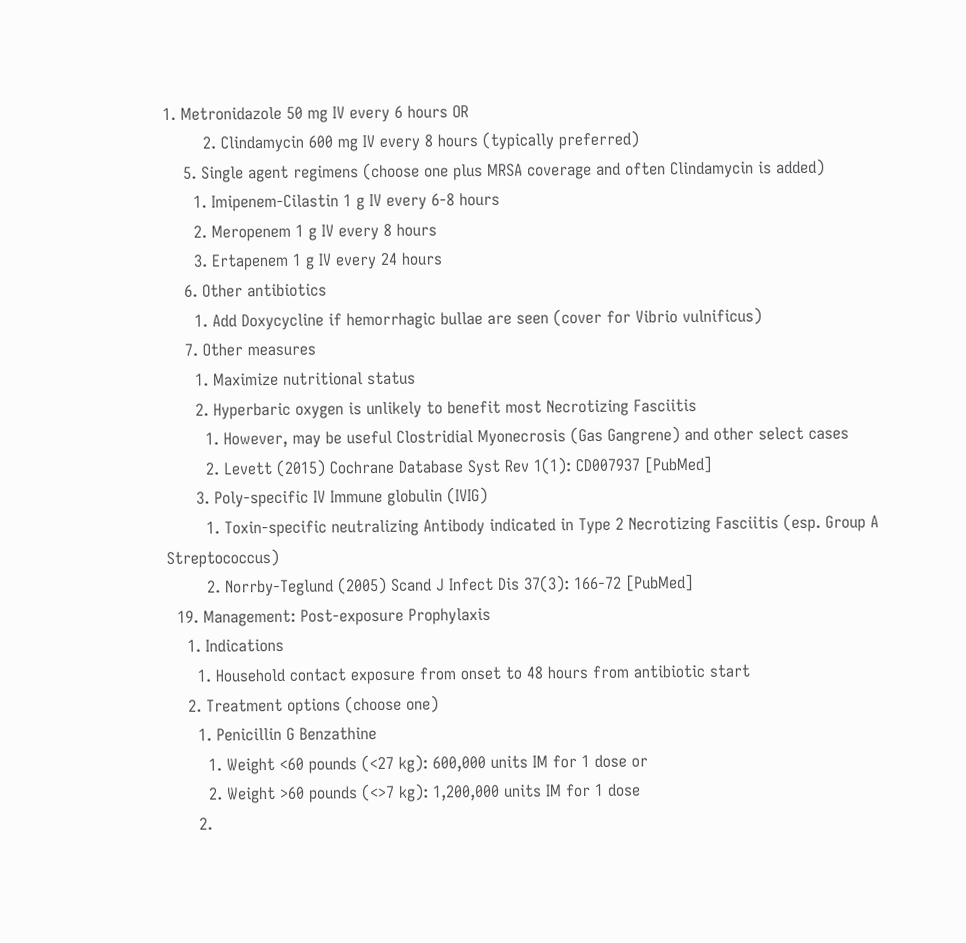1. Metronidazole 50 mg IV every 6 hours OR
        2. Clindamycin 600 mg IV every 8 hours (typically preferred)
    5. Single agent regimens (choose one plus MRSA coverage and often Clindamycin is added)
      1. Imipenem-Cilastin 1 g IV every 6-8 hours
      2. Meropenem 1 g IV every 8 hours
      3. Ertapenem 1 g IV every 24 hours
    6. Other antibiotics
      1. Add Doxycycline if hemorrhagic bullae are seen (cover for Vibrio vulnificus)
    7. Other measures
      1. Maximize nutritional status
      2. Hyperbaric oxygen is unlikely to benefit most Necrotizing Fasciitis
        1. However, may be useful Clostridial Myonecrosis (Gas Gangrene) and other select cases
        2. Levett (2015) Cochrane Database Syst Rev 1(1): CD007937 [PubMed]
      3. Poly-specific IV Immune globulin (IVIG)
        1. Toxin-specific neutralizing Antibody indicated in Type 2 Necrotizing Fasciitis (esp. Group A Streptococcus)
        2. Norrby-Teglund (2005) Scand J Infect Dis 37(3): 166-72 [PubMed]
  19. Management: Post-exposure Prophylaxis
    1. Indications
      1. Household contact exposure from onset to 48 hours from antibiotic start
    2. Treatment options (choose one)
      1. Penicillin G Benzathine
        1. Weight <60 pounds (<27 kg): 600,000 units IM for 1 dose or
        2. Weight >60 pounds (<>7 kg): 1,200,000 units IM for 1 dose
      2.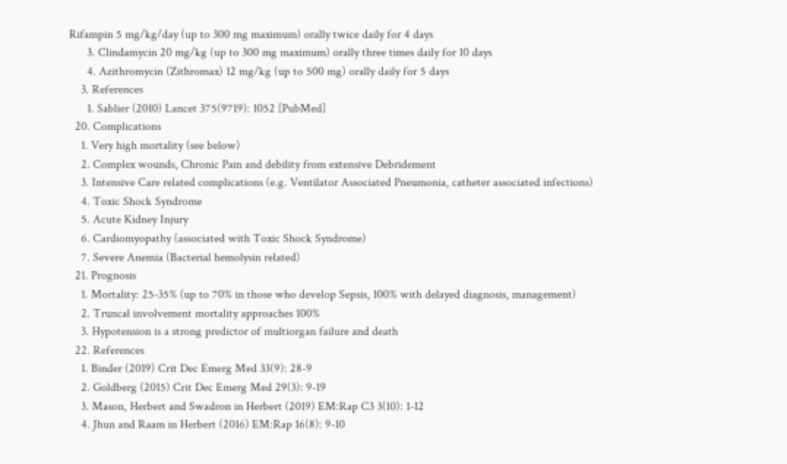Rifampin 5 mg/kg/day (up to 300 mg maximum) orally twice daily for 4 days
      3. Clindamycin 20 mg/kg (up to 300 mg maximum) orally three times daily for 10 days
      4. Azithromycin (Zithromax) 12 mg/kg (up to 500 mg) orally daily for 5 days
    3. References
      1. Sablier (2010) Lancet 375(9719): 1052 [PubMed]
  20. Complications
    1. Very high mortality (see below)
    2. Complex wounds, Chronic Pain and debility from extensive Debridement
    3. Intensive Care related complications (e.g. Ventilator Associated Pneumonia, catheter associated infections)
    4. Toxic Shock Syndrome
    5. Acute Kidney Injury
    6. Cardiomyopathy (associated with Toxic Shock Syndrome)
    7. Severe Anemia (Bacterial hemolysin related)
  21. Prognosis
    1. Mortality: 25-35% (up to 70% in those who develop Sepsis, 100% with delayed diagnosis, management)
    2. Truncal involvement mortality approaches 100%
    3. Hypotension is a strong predictor of multiorgan failure and death
  22. References
    1. Binder (2019) Crit Dec Emerg Med 33(9): 28-9
    2. Goldberg (2015) Crit Dec Emerg Med 29(3): 9-19
    3. Mason, Herbert and Swadron in Herbert (2019) EM:Rap C3 3(10): 1-12
    4. Jhun and Raam in Herbert (2016) EM:Rap 16(8): 9-10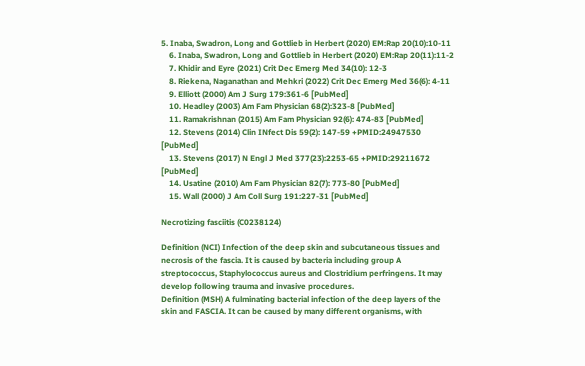5. Inaba, Swadron, Long and Gottlieb in Herbert (2020) EM:Rap 20(10):10-11
    6. Inaba, Swadron, Long and Gottlieb in Herbert (2020) EM:Rap 20(11):11-2
    7. Khidir and Eyre (2021) Crit Dec Emerg Med 34(10): 12-3
    8. Riekena, Naganathan and Mehkri (2022) Crit Dec Emerg Med 36(6): 4-11
    9. Elliott (2000) Am J Surg 179:361-6 [PubMed]
    10. Headley (2003) Am Fam Physician 68(2):323-8 [PubMed]
    11. Ramakrishnan (2015) Am Fam Physician 92(6): 474-83 [PubMed]
    12. Stevens (2014) Clin INfect Dis 59(2): 147-59 +PMID:24947530 [PubMed]
    13. Stevens (2017) N Engl J Med 377(23):2253-65 +PMID:29211672 [PubMed]
    14. Usatine (2010) Am Fam Physician 82(7): 773-80 [PubMed]
    15. Wall (2000) J Am Coll Surg 191:227-31 [PubMed]

Necrotizing fasciitis (C0238124)

Definition (NCI) Infection of the deep skin and subcutaneous tissues and necrosis of the fascia. It is caused by bacteria including group A streptococcus, Staphylococcus aureus and Clostridium perfringens. It may develop following trauma and invasive procedures.
Definition (MSH) A fulminating bacterial infection of the deep layers of the skin and FASCIA. It can be caused by many different organisms, with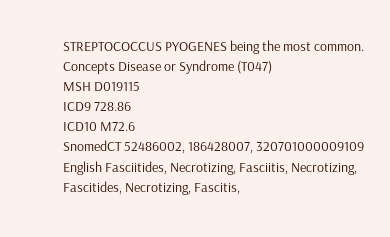STREPTOCOCCUS PYOGENES being the most common.
Concepts Disease or Syndrome (T047)
MSH D019115
ICD9 728.86
ICD10 M72.6
SnomedCT 52486002, 186428007, 320701000009109
English Fasciitides, Necrotizing, Fasciitis, Necrotizing, Fascitides, Necrotizing, Fascitis,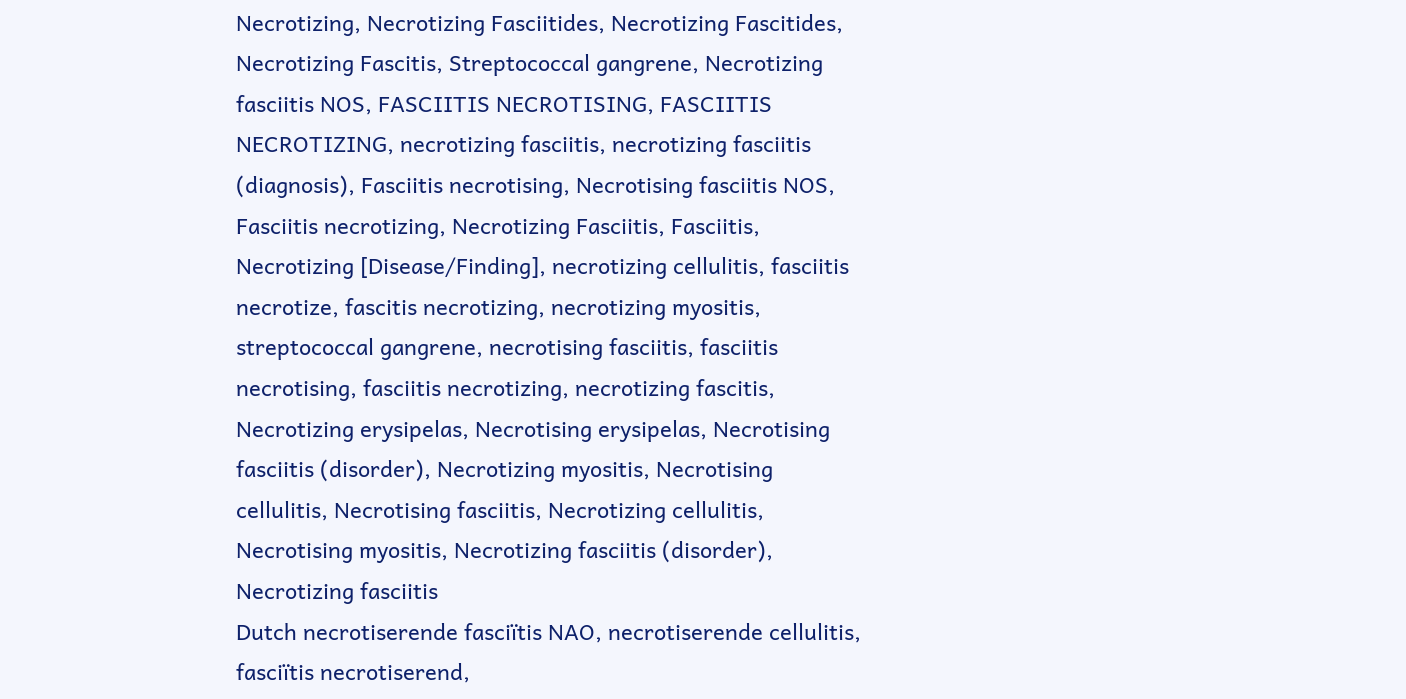Necrotizing, Necrotizing Fasciitides, Necrotizing Fascitides, Necrotizing Fascitis, Streptococcal gangrene, Necrotizing fasciitis NOS, FASCIITIS NECROTISING, FASCIITIS NECROTIZING, necrotizing fasciitis, necrotizing fasciitis (diagnosis), Fasciitis necrotising, Necrotising fasciitis NOS, Fasciitis necrotizing, Necrotizing Fasciitis, Fasciitis, Necrotizing [Disease/Finding], necrotizing cellulitis, fasciitis necrotize, fascitis necrotizing, necrotizing myositis, streptococcal gangrene, necrotising fasciitis, fasciitis necrotising, fasciitis necrotizing, necrotizing fascitis, Necrotizing erysipelas, Necrotising erysipelas, Necrotising fasciitis (disorder), Necrotizing myositis, Necrotising cellulitis, Necrotising fasciitis, Necrotizing cellulitis, Necrotising myositis, Necrotizing fasciitis (disorder), Necrotizing fasciitis
Dutch necrotiserende fasciïtis NAO, necrotiserende cellulitis, fasciïtis necrotiserend,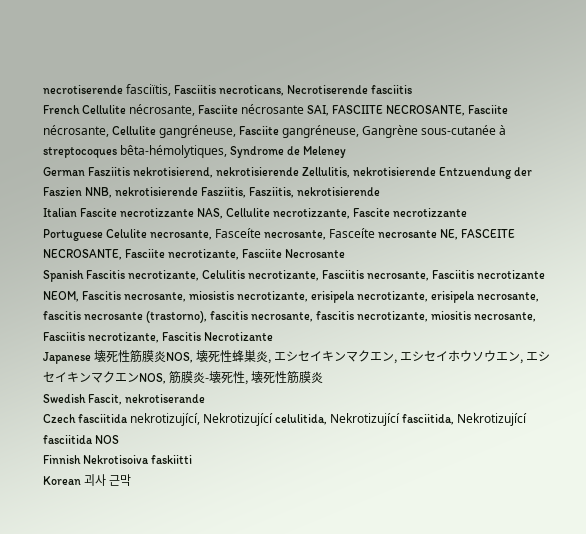necrotiserende fasciïtis, Fasciitis necroticans, Necrotiserende fasciitis
French Cellulite nécrosante, Fasciite nécrosante SAI, FASCIITE NECROSANTE, Fasciite nécrosante, Cellulite gangréneuse, Fasciite gangréneuse, Gangrène sous-cutanée à streptocoques bêta-hémolytiques, Syndrome de Meleney
German Fasziitis nekrotisierend, nekrotisierende Zellulitis, nekrotisierende Entzuendung der Faszien NNB, nekrotisierende Fasziitis, Fasziitis, nekrotisierende
Italian Fascite necrotizzante NAS, Cellulite necrotizzante, Fascite necrotizzante
Portuguese Celulite necrosante, Fasceíte necrosante, Fasceíte necrosante NE, FASCEITE NECROSANTE, Fasciite necrotizante, Fasciite Necrosante
Spanish Fascitis necrotizante, Celulitis necrotizante, Fasciitis necrosante, Fasciitis necrotizante NEOM, Fascitis necrosante, miosistis necrotizante, erisipela necrotizante, erisipela necrosante, fascitis necrosante (trastorno), fascitis necrosante, fascitis necrotizante, miositis necrosante, Fasciitis necrotizante, Fascitis Necrotizante
Japanese 壊死性筋膜炎NOS, 壊死性蜂巣炎, エシセイキンマクエン, エシセイホウソウエン, エシセイキンマクエンNOS, 筋膜炎-壊死性, 壊死性筋膜炎
Swedish Fascit, nekrotiserande
Czech fasciitida nekrotizující, Nekrotizující celulitida, Nekrotizující fasciitida, Nekrotizující fasciitida NOS
Finnish Nekrotisoiva faskiitti
Korean 괴사 근막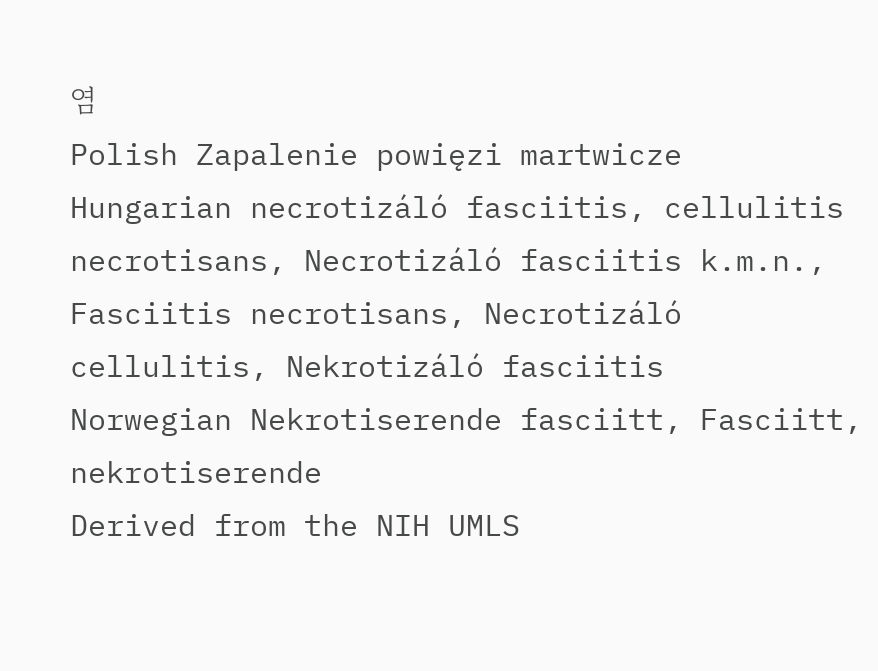염
Polish Zapalenie powięzi martwicze
Hungarian necrotizáló fasciitis, cellulitis necrotisans, Necrotizáló fasciitis k.m.n., Fasciitis necrotisans, Necrotizáló cellulitis, Nekrotizáló fasciitis
Norwegian Nekrotiserende fasciitt, Fasciitt, nekrotiserende
Derived from the NIH UMLS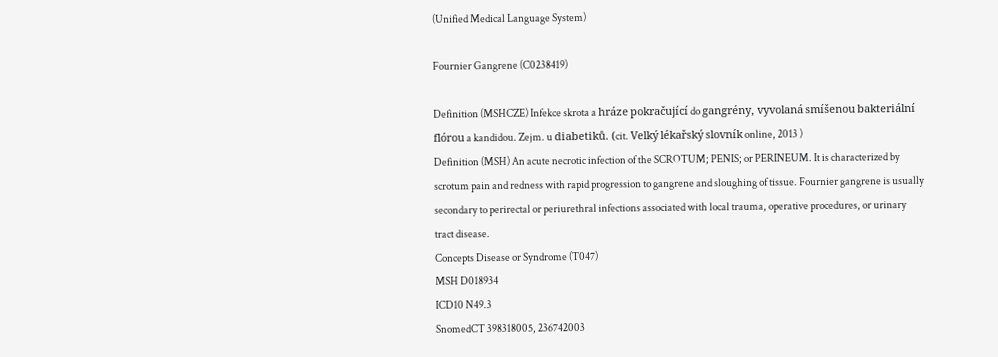(Unified Medical Language System)

Fournier Gangrene (C0238419)

Definition (MSHCZE) Infekce skrota a hráze pokračující do gangrény, vyvolaná smíšenou bakteriální flórou a kandidou. Zejm. u diabetiků. (cit. Velký lékařský slovník online, 2013 )
Definition (MSH) An acute necrotic infection of the SCROTUM; PENIS; or PERINEUM. It is characterized by scrotum pain and redness with rapid progression to gangrene and sloughing of tissue. Fournier gangrene is usually secondary to perirectal or periurethral infections associated with local trauma, operative procedures, or urinary tract disease.
Concepts Disease or Syndrome (T047)
MSH D018934
ICD10 N49.3
SnomedCT 398318005, 236742003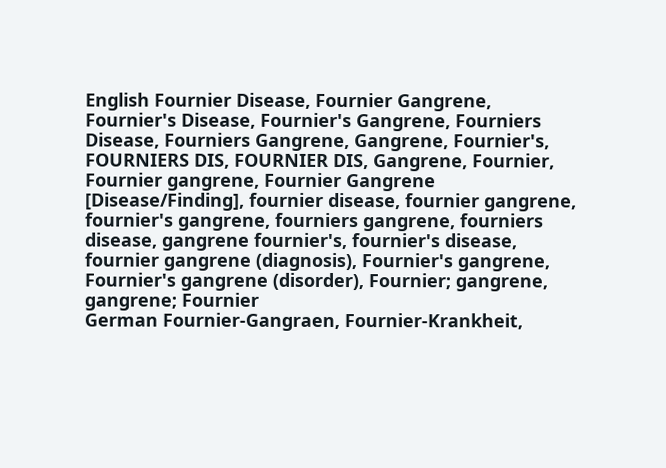English Fournier Disease, Fournier Gangrene, Fournier's Disease, Fournier's Gangrene, Fourniers Disease, Fourniers Gangrene, Gangrene, Fournier's, FOURNIERS DIS, FOURNIER DIS, Gangrene, Fournier, Fournier gangrene, Fournier Gangrene [Disease/Finding], fournier disease, fournier gangrene, fournier's gangrene, fourniers gangrene, fourniers disease, gangrene fournier's, fournier's disease, fournier gangrene (diagnosis), Fournier's gangrene, Fournier's gangrene (disorder), Fournier; gangrene, gangrene; Fournier
German Fournier-Gangraen, Fournier-Krankheit,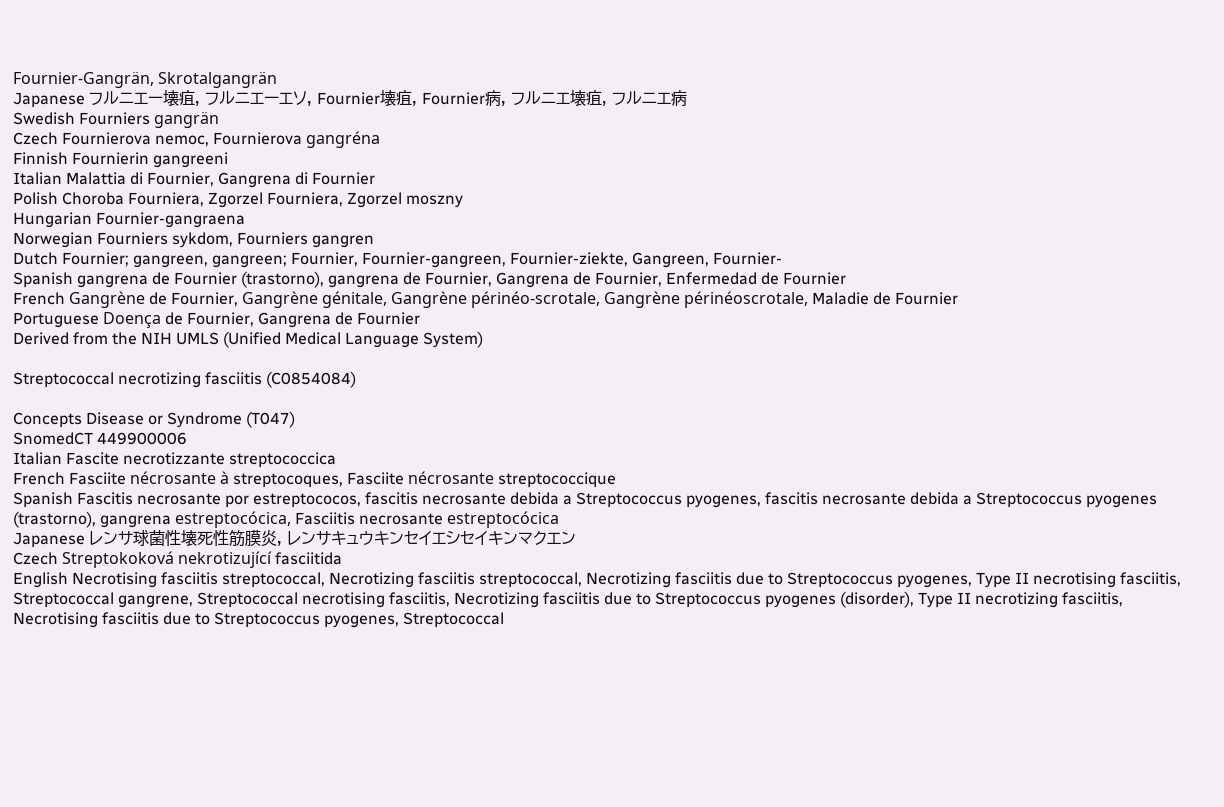Fournier-Gangrän, Skrotalgangrän
Japanese フルニエー壊疽, フルニエーエソ, Fournier壊疽, Fournier病, フルニエ壊疽, フルニエ病
Swedish Fourniers gangrän
Czech Fournierova nemoc, Fournierova gangréna
Finnish Fournierin gangreeni
Italian Malattia di Fournier, Gangrena di Fournier
Polish Choroba Fourniera, Zgorzel Fourniera, Zgorzel moszny
Hungarian Fournier-gangraena
Norwegian Fourniers sykdom, Fourniers gangren
Dutch Fournier; gangreen, gangreen; Fournier, Fournier-gangreen, Fournier-ziekte, Gangreen, Fournier-
Spanish gangrena de Fournier (trastorno), gangrena de Fournier, Gangrena de Fournier, Enfermedad de Fournier
French Gangrène de Fournier, Gangrène génitale, Gangrène périnéo-scrotale, Gangrène périnéoscrotale, Maladie de Fournier
Portuguese Doença de Fournier, Gangrena de Fournier
Derived from the NIH UMLS (Unified Medical Language System)

Streptococcal necrotizing fasciitis (C0854084)

Concepts Disease or Syndrome (T047)
SnomedCT 449900006
Italian Fascite necrotizzante streptococcica
French Fasciite nécrosante à streptocoques, Fasciite nécrosante streptococcique
Spanish Fascitis necrosante por estreptococos, fascitis necrosante debida a Streptococcus pyogenes, fascitis necrosante debida a Streptococcus pyogenes (trastorno), gangrena estreptocócica, Fasciitis necrosante estreptocócica
Japanese レンサ球菌性壊死性筋膜炎, レンサキュウキンセイエシセイキンマクエン
Czech Streptokoková nekrotizující fasciitida
English Necrotising fasciitis streptococcal, Necrotizing fasciitis streptococcal, Necrotizing fasciitis due to Streptococcus pyogenes, Type II necrotising fasciitis, Streptococcal gangrene, Streptococcal necrotising fasciitis, Necrotizing fasciitis due to Streptococcus pyogenes (disorder), Type II necrotizing fasciitis, Necrotising fasciitis due to Streptococcus pyogenes, Streptococcal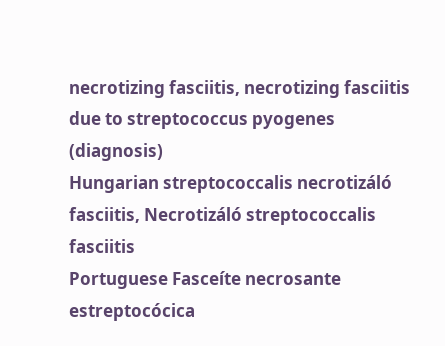necrotizing fasciitis, necrotizing fasciitis due to streptococcus pyogenes (diagnosis)
Hungarian streptococcalis necrotizáló fasciitis, Necrotizáló streptococcalis fasciitis
Portuguese Fasceíte necrosante estreptocócica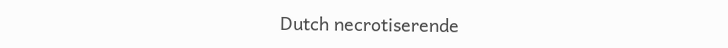Dutch necrotiserende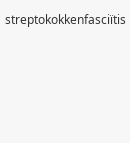streptokokkenfasciïtis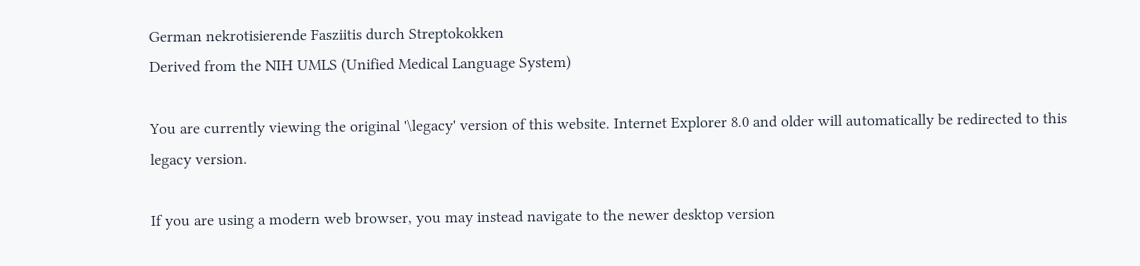German nekrotisierende Fasziitis durch Streptokokken
Derived from the NIH UMLS (Unified Medical Language System)

You are currently viewing the original '\legacy' version of this website. Internet Explorer 8.0 and older will automatically be redirected to this legacy version.

If you are using a modern web browser, you may instead navigate to the newer desktop version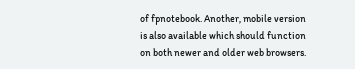of fpnotebook. Another, mobile version is also available which should function on both newer and older web browsers.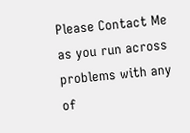Please Contact Me as you run across problems with any of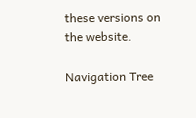these versions on the website.

Navigation Tree